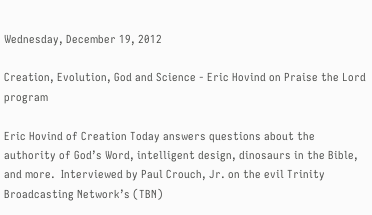Wednesday, December 19, 2012

Creation, Evolution, God and Science - Eric Hovind on Praise the Lord program

Eric Hovind of Creation Today answers questions about the authority of God’s Word, intelligent design, dinosaurs in the Bible, and more.  Interviewed by Paul Crouch, Jr. on the evil Trinity Broadcasting Network’s (TBN)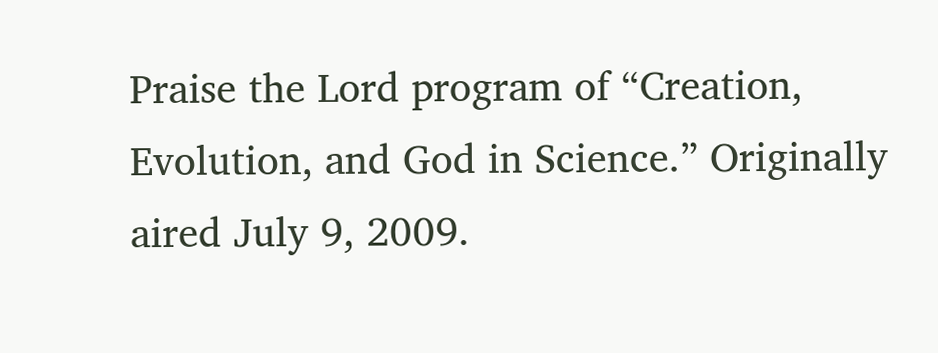Praise the Lord program of “Creation, Evolution, and God in Science.” Originally aired July 9, 2009.